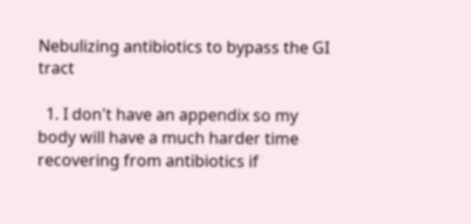Nebulizing antibiotics to bypass the GI tract

  1. I don't have an appendix so my body will have a much harder time recovering from antibiotics if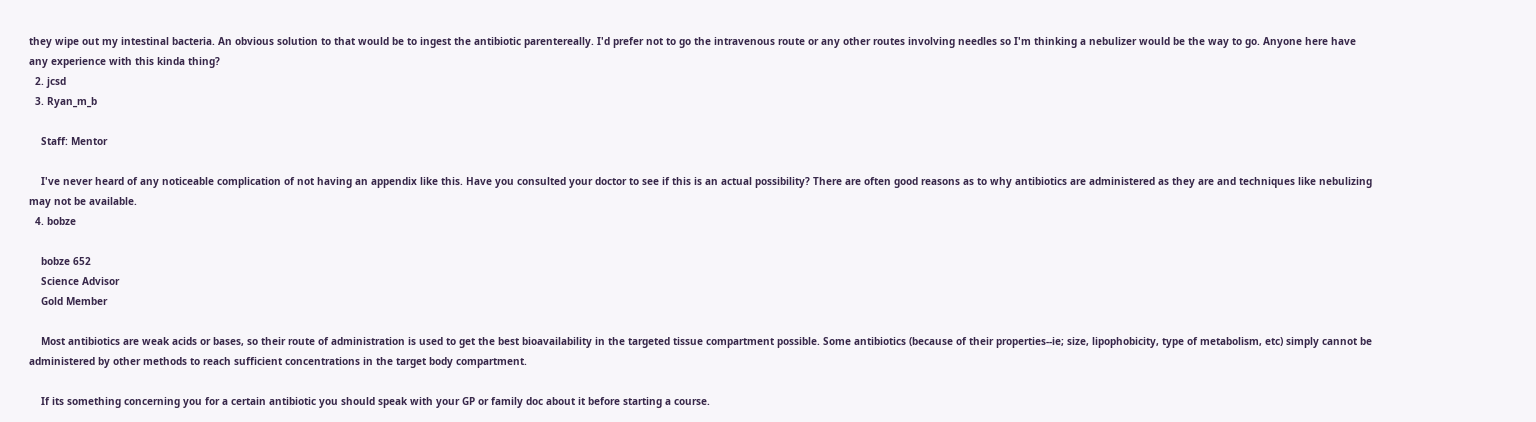they wipe out my intestinal bacteria. An obvious solution to that would be to ingest the antibiotic parentereally. I'd prefer not to go the intravenous route or any other routes involving needles so I'm thinking a nebulizer would be the way to go. Anyone here have any experience with this kinda thing?
  2. jcsd
  3. Ryan_m_b

    Staff: Mentor

    I've never heard of any noticeable complication of not having an appendix like this. Have you consulted your doctor to see if this is an actual possibility? There are often good reasons as to why antibiotics are administered as they are and techniques like nebulizing may not be available.
  4. bobze

    bobze 652
    Science Advisor
    Gold Member

    Most antibiotics are weak acids or bases, so their route of administration is used to get the best bioavailability in the targeted tissue compartment possible. Some antibiotics (because of their properties--ie; size, lipophobicity, type of metabolism, etc) simply cannot be administered by other methods to reach sufficient concentrations in the target body compartment.

    If its something concerning you for a certain antibiotic you should speak with your GP or family doc about it before starting a course.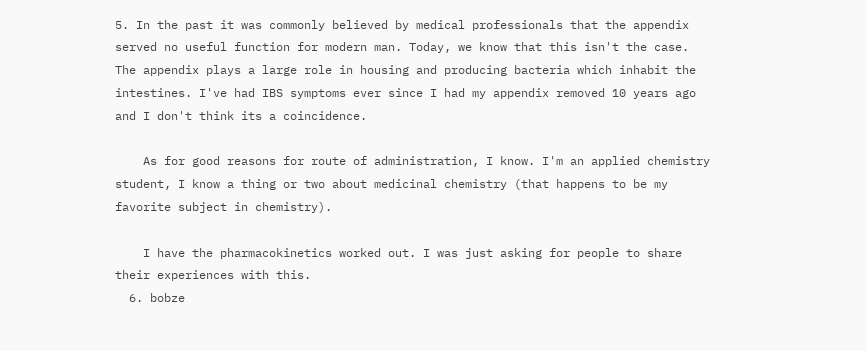5. In the past it was commonly believed by medical professionals that the appendix served no useful function for modern man. Today, we know that this isn't the case. The appendix plays a large role in housing and producing bacteria which inhabit the intestines. I've had IBS symptoms ever since I had my appendix removed 10 years ago and I don't think its a coincidence.

    As for good reasons for route of administration, I know. I'm an applied chemistry student, I know a thing or two about medicinal chemistry (that happens to be my favorite subject in chemistry).

    I have the pharmacokinetics worked out. I was just asking for people to share their experiences with this.
  6. bobze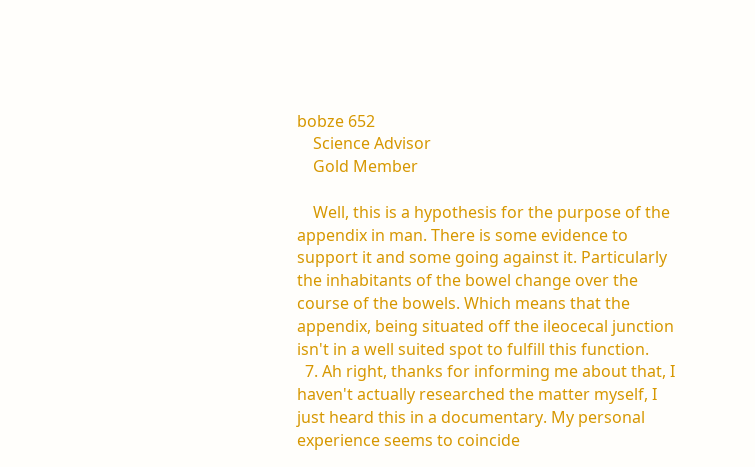bobze 652
    Science Advisor
    Gold Member

    Well, this is a hypothesis for the purpose of the appendix in man. There is some evidence to support it and some going against it. Particularly the inhabitants of the bowel change over the course of the bowels. Which means that the appendix, being situated off the ileocecal junction isn't in a well suited spot to fulfill this function.
  7. Ah right, thanks for informing me about that, I haven't actually researched the matter myself, I just heard this in a documentary. My personal experience seems to coincide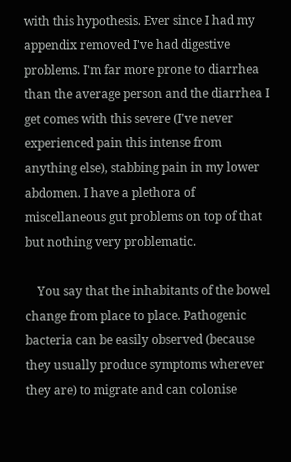with this hypothesis. Ever since I had my appendix removed I've had digestive problems. I'm far more prone to diarrhea than the average person and the diarrhea I get comes with this severe (I've never experienced pain this intense from anything else), stabbing pain in my lower abdomen. I have a plethora of miscellaneous gut problems on top of that but nothing very problematic.

    You say that the inhabitants of the bowel change from place to place. Pathogenic bacteria can be easily observed (because they usually produce symptoms wherever they are) to migrate and can colonise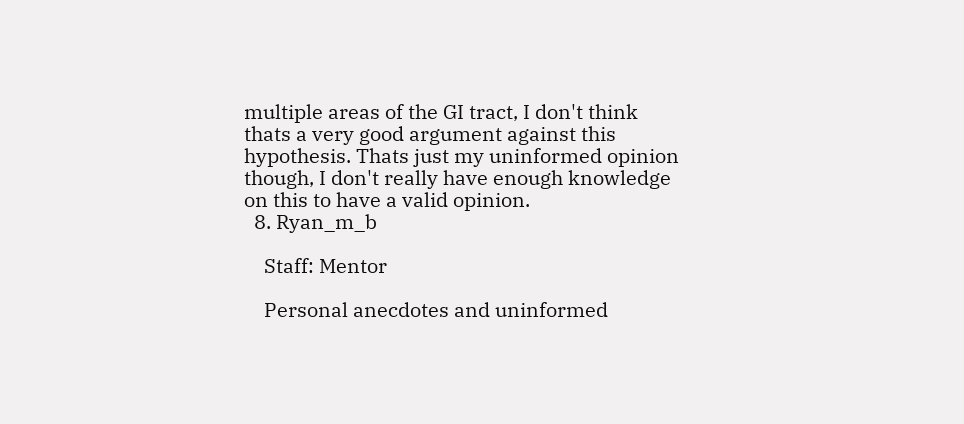multiple areas of the GI tract, I don't think thats a very good argument against this hypothesis. Thats just my uninformed opinion though, I don't really have enough knowledge on this to have a valid opinion.
  8. Ryan_m_b

    Staff: Mentor

    Personal anecdotes and uninformed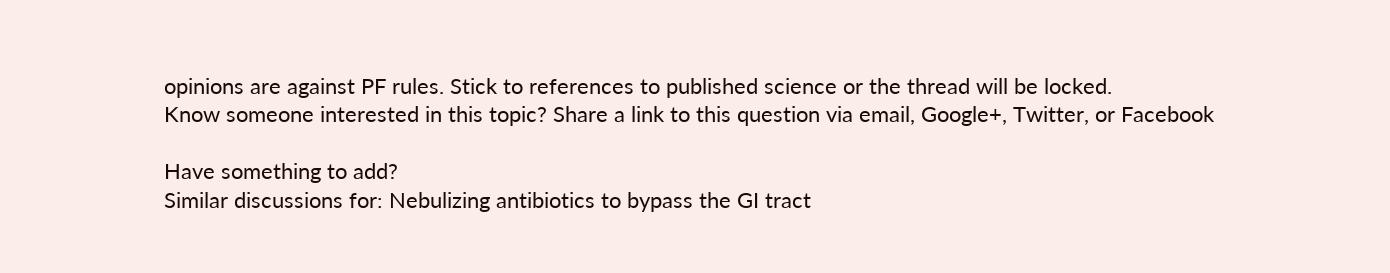opinions are against PF rules. Stick to references to published science or the thread will be locked.
Know someone interested in this topic? Share a link to this question via email, Google+, Twitter, or Facebook

Have something to add?
Similar discussions for: Nebulizing antibiotics to bypass the GI tract